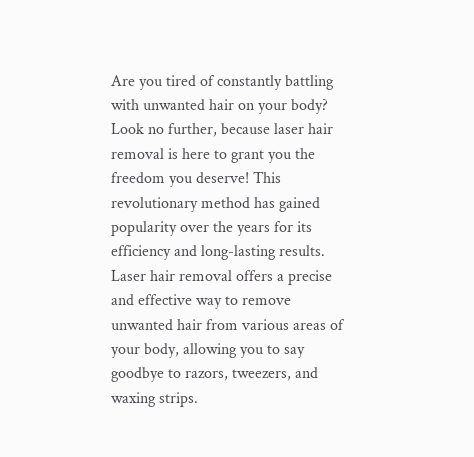Are you tired of constantly battling with unwanted hair on your body? Look no further, because laser hair removal is here to grant you the freedom you deserve! This revolutionary method has gained popularity over the years for its efficiency and long-lasting results. Laser hair removal offers a precise and effective way to remove unwanted hair from various areas of your body, allowing you to say goodbye to razors, tweezers, and waxing strips.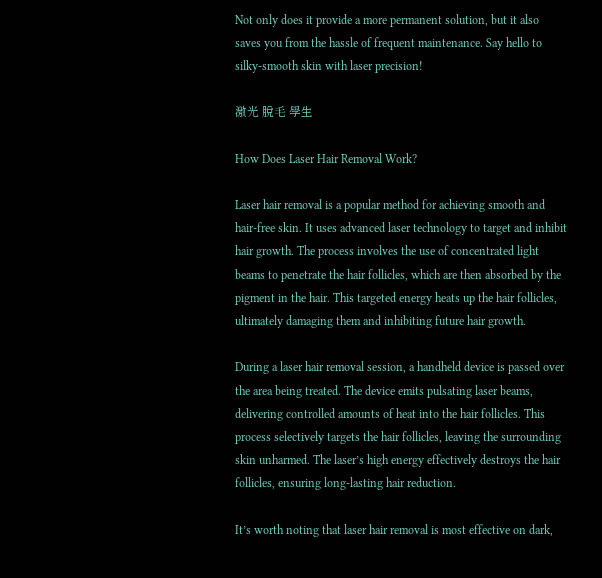Not only does it provide a more permanent solution, but it also saves you from the hassle of frequent maintenance. Say hello to silky-smooth skin with laser precision!

激光 脫毛 學生

How Does Laser Hair Removal Work?

Laser hair removal is a popular method for achieving smooth and hair-free skin. It uses advanced laser technology to target and inhibit hair growth. The process involves the use of concentrated light beams to penetrate the hair follicles, which are then absorbed by the pigment in the hair. This targeted energy heats up the hair follicles, ultimately damaging them and inhibiting future hair growth.

During a laser hair removal session, a handheld device is passed over the area being treated. The device emits pulsating laser beams, delivering controlled amounts of heat into the hair follicles. This process selectively targets the hair follicles, leaving the surrounding skin unharmed. The laser’s high energy effectively destroys the hair follicles, ensuring long-lasting hair reduction.

It’s worth noting that laser hair removal is most effective on dark,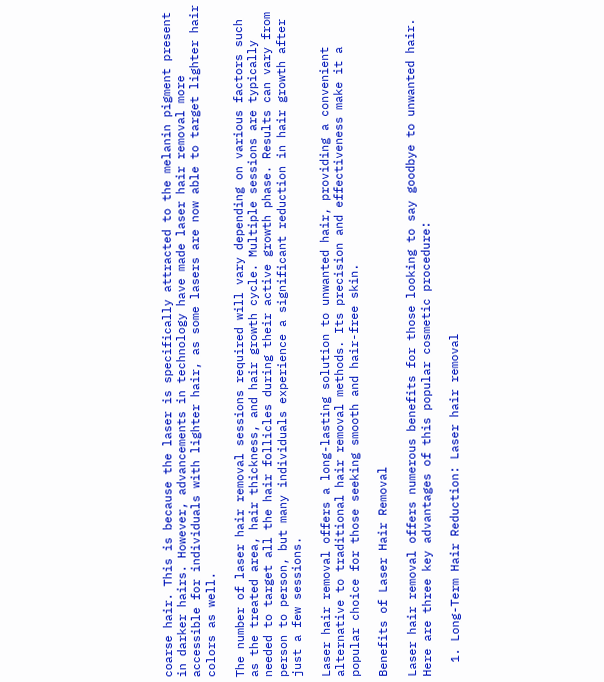coarse hair. This is because the laser is specifically attracted to the melanin pigment present in darker hairs. However, advancements in technology have made laser hair removal more accessible for individuals with lighter hair, as some lasers are now able to target lighter hair colors as well.

The number of laser hair removal sessions required will vary depending on various factors such as the treated area, hair thickness, and hair growth cycle. Multiple sessions are typically needed to target all the hair follicles during their active growth phase. Results can vary from person to person, but many individuals experience a significant reduction in hair growth after just a few sessions.

Laser hair removal offers a long-lasting solution to unwanted hair, providing a convenient alternative to traditional hair removal methods. Its precision and effectiveness make it a popular choice for those seeking smooth and hair-free skin.

Benefits of Laser Hair Removal

Laser hair removal offers numerous benefits for those looking to say goodbye to unwanted hair. Here are three key advantages of this popular cosmetic procedure:

  1. Long-Term Hair Reduction: Laser hair removal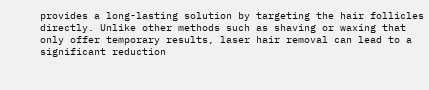provides a long-lasting solution by targeting the hair follicles directly. Unlike other methods such as shaving or waxing that only offer temporary results, laser hair removal can lead to a significant reduction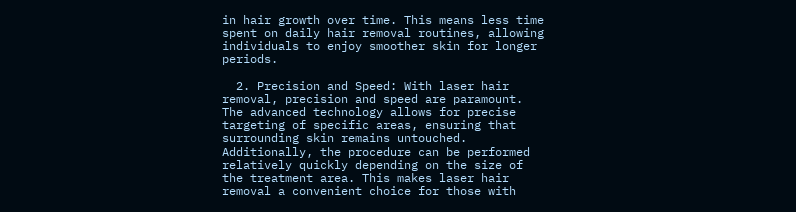in hair growth over time. This means less time spent on daily hair removal routines, allowing individuals to enjoy smoother skin for longer periods.

  2. Precision and Speed: With laser hair removal, precision and speed are paramount. The advanced technology allows for precise targeting of specific areas, ensuring that surrounding skin remains untouched. Additionally, the procedure can be performed relatively quickly depending on the size of the treatment area. This makes laser hair removal a convenient choice for those with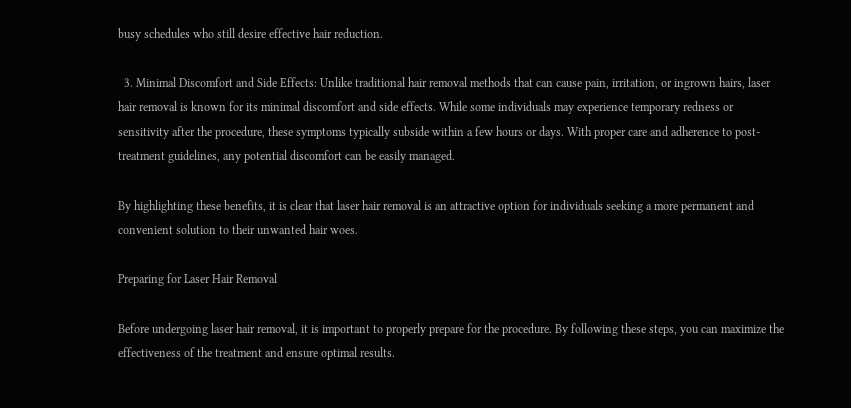busy schedules who still desire effective hair reduction.

  3. Minimal Discomfort and Side Effects: Unlike traditional hair removal methods that can cause pain, irritation, or ingrown hairs, laser hair removal is known for its minimal discomfort and side effects. While some individuals may experience temporary redness or sensitivity after the procedure, these symptoms typically subside within a few hours or days. With proper care and adherence to post-treatment guidelines, any potential discomfort can be easily managed.

By highlighting these benefits, it is clear that laser hair removal is an attractive option for individuals seeking a more permanent and convenient solution to their unwanted hair woes.

Preparing for Laser Hair Removal

Before undergoing laser hair removal, it is important to properly prepare for the procedure. By following these steps, you can maximize the effectiveness of the treatment and ensure optimal results.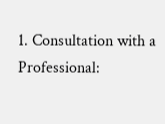1. Consultation with a Professional: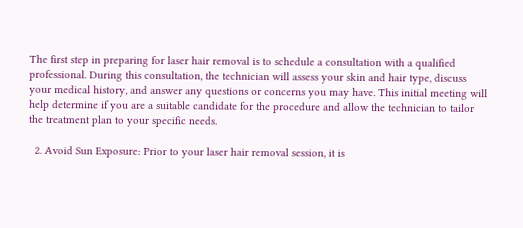The first step in preparing for laser hair removal is to schedule a consultation with a qualified professional. During this consultation, the technician will assess your skin and hair type, discuss your medical history, and answer any questions or concerns you may have. This initial meeting will help determine if you are a suitable candidate for the procedure and allow the technician to tailor the treatment plan to your specific needs.

  2. Avoid Sun Exposure: Prior to your laser hair removal session, it is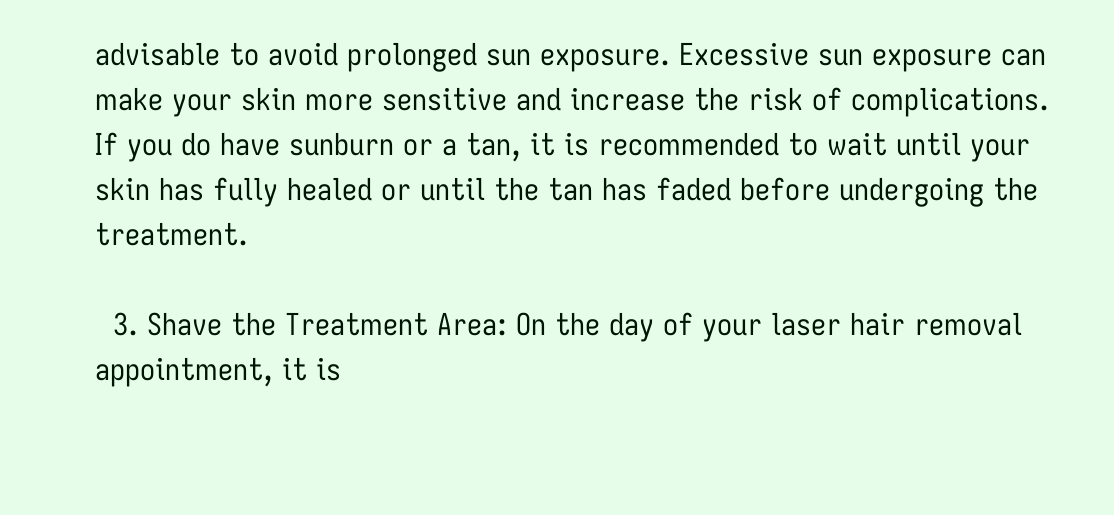advisable to avoid prolonged sun exposure. Excessive sun exposure can make your skin more sensitive and increase the risk of complications. If you do have sunburn or a tan, it is recommended to wait until your skin has fully healed or until the tan has faded before undergoing the treatment.

  3. Shave the Treatment Area: On the day of your laser hair removal appointment, it is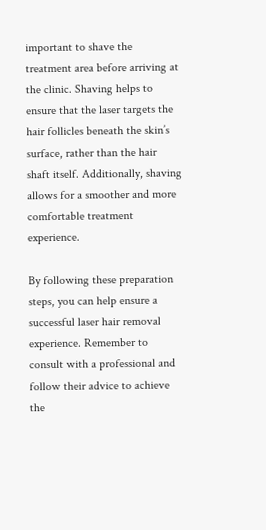important to shave the treatment area before arriving at the clinic. Shaving helps to ensure that the laser targets the hair follicles beneath the skin’s surface, rather than the hair shaft itself. Additionally, shaving allows for a smoother and more comfortable treatment experience.

By following these preparation steps, you can help ensure a successful laser hair removal experience. Remember to consult with a professional and follow their advice to achieve the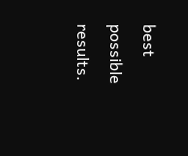best possible results.